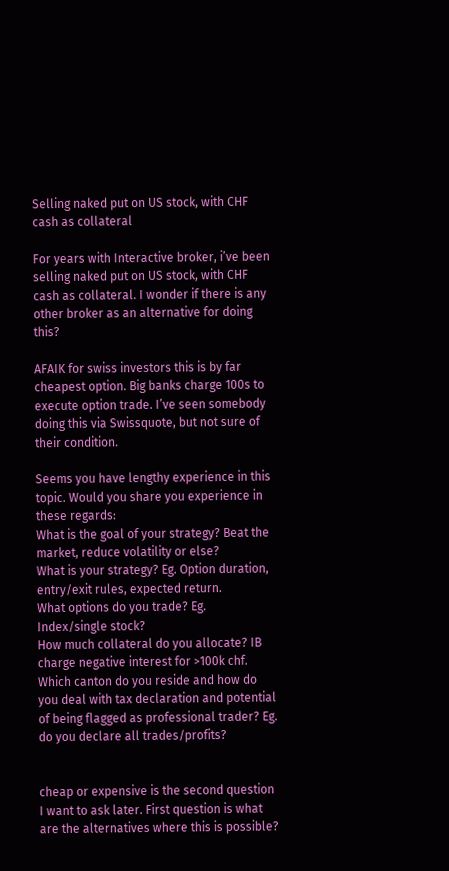Selling naked put on US stock, with CHF cash as collateral

For years with Interactive broker, i’ve been selling naked put on US stock, with CHF cash as collateral. I wonder if there is any other broker as an alternative for doing this?

AFAIK for swiss investors this is by far cheapest option. Big banks charge 100s to execute option trade. I’ve seen somebody doing this via Swissquote, but not sure of their condition.

Seems you have lengthy experience in this topic. Would you share you experience in these regards:
What is the goal of your strategy? Beat the market, reduce volatility or else?
What is your strategy? Eg. Option duration, entry/exit rules, expected return.
What options do you trade? Eg. Index/single stock?
How much collateral do you allocate? IB charge negative interest for >100k chf.
Which canton do you reside and how do you deal with tax declaration and potential of being flagged as professional trader? Eg. do you declare all trades/profits?


cheap or expensive is the second question I want to ask later. First question is what are the alternatives where this is possible?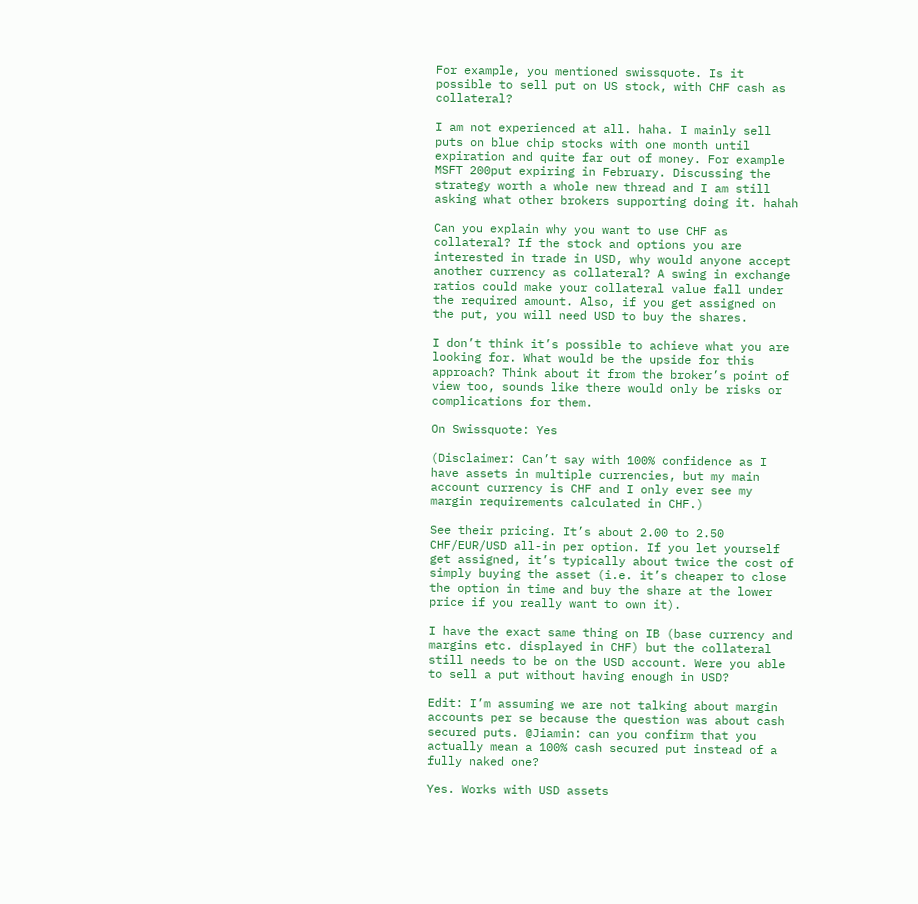For example, you mentioned swissquote. Is it possible to sell put on US stock, with CHF cash as collateral?

I am not experienced at all. haha. I mainly sell puts on blue chip stocks with one month until expiration and quite far out of money. For example MSFT 200put expiring in February. Discussing the strategy worth a whole new thread and I am still asking what other brokers supporting doing it. hahah

Can you explain why you want to use CHF as collateral? If the stock and options you are interested in trade in USD, why would anyone accept another currency as collateral? A swing in exchange ratios could make your collateral value fall under the required amount. Also, if you get assigned on the put, you will need USD to buy the shares.

I don’t think it’s possible to achieve what you are looking for. What would be the upside for this approach? Think about it from the broker’s point of view too, sounds like there would only be risks or complications for them.

On Swissquote: Yes

(Disclaimer: Can’t say with 100% confidence as I have assets in multiple currencies, but my main account currency is CHF and I only ever see my margin requirements calculated in CHF.)

See their pricing. It’s about 2.00 to 2.50 CHF/EUR/USD all-in per option. If you let yourself get assigned, it’s typically about twice the cost of simply buying the asset (i.e. it’s cheaper to close the option in time and buy the share at the lower price if you really want to own it).

I have the exact same thing on IB (base currency and margins etc. displayed in CHF) but the collateral still needs to be on the USD account. Were you able to sell a put without having enough in USD?

Edit: I’m assuming we are not talking about margin accounts per se because the question was about cash secured puts. @Jiamin: can you confirm that you actually mean a 100% cash secured put instead of a fully naked one?

Yes. Works with USD assets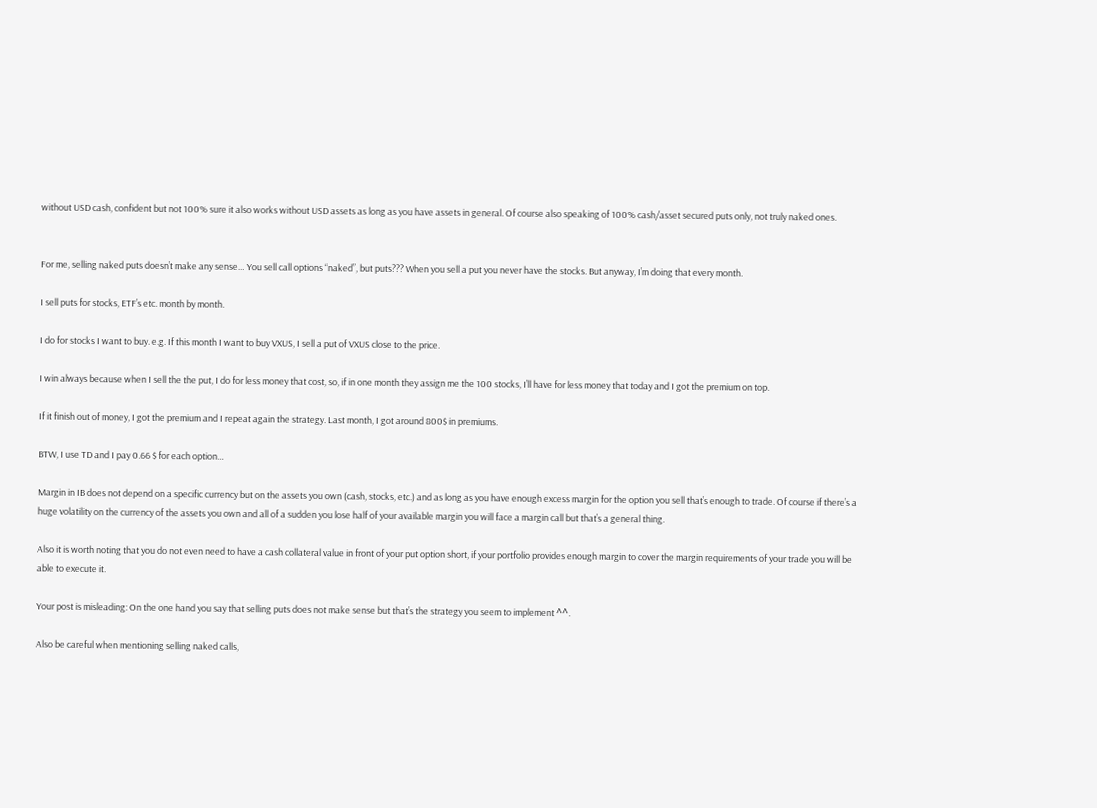without USD cash, confident but not 100% sure it also works without USD assets as long as you have assets in general. Of course also speaking of 100% cash/asset secured puts only, not truly naked ones.


For me, selling naked puts doesn’t make any sense… You sell call options “naked”, but puts??? When you sell a put you never have the stocks. But anyway, I’m doing that every month.

I sell puts for stocks, ETF’s etc. month by month.

I do for stocks I want to buy. e.g. If this month I want to buy VXUS, I sell a put of VXUS close to the price.

I win always because when I sell the the put, I do for less money that cost, so, if in one month they assign me the 100 stocks, I’ll have for less money that today and I got the premium on top.

If it finish out of money, I got the premium and I repeat again the strategy. Last month, I got around 800$ in premiums.

BTW, I use TD and I pay 0.66 $ for each option…

Margin in IB does not depend on a specific currency but on the assets you own (cash, stocks, etc.) and as long as you have enough excess margin for the option you sell that’s enough to trade. Of course if there’s a huge volatility on the currency of the assets you own and all of a sudden you lose half of your available margin you will face a margin call but that’s a general thing.

Also it is worth noting that you do not even need to have a cash collateral value in front of your put option short, if your portfolio provides enough margin to cover the margin requirements of your trade you will be able to execute it.

Your post is misleading: On the one hand you say that selling puts does not make sense but that’s the strategy you seem to implement ^^.

Also be careful when mentioning selling naked calls,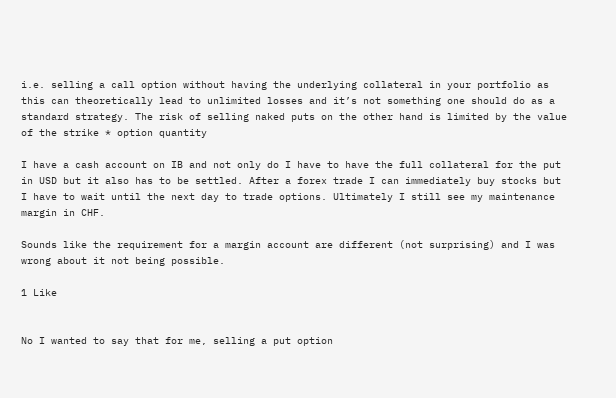i.e. selling a call option without having the underlying collateral in your portfolio as this can theoretically lead to unlimited losses and it’s not something one should do as a standard strategy. The risk of selling naked puts on the other hand is limited by the value of the strike * option quantity

I have a cash account on IB and not only do I have to have the full collateral for the put in USD but it also has to be settled. After a forex trade I can immediately buy stocks but I have to wait until the next day to trade options. Ultimately I still see my maintenance margin in CHF.

Sounds like the requirement for a margin account are different (not surprising) and I was wrong about it not being possible.

1 Like


No I wanted to say that for me, selling a put option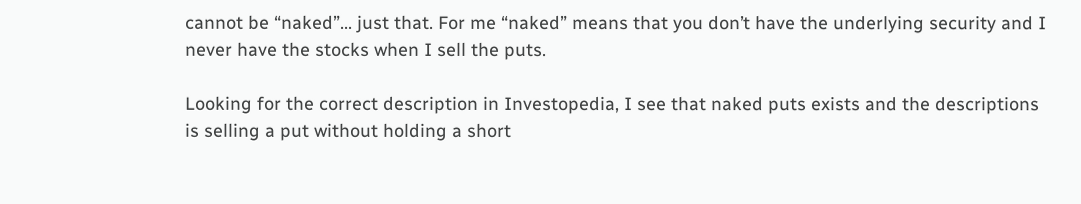cannot be “naked”… just that. For me “naked” means that you don’t have the underlying security and I never have the stocks when I sell the puts.

Looking for the correct description in Investopedia, I see that naked puts exists and the descriptions is selling a put without holding a short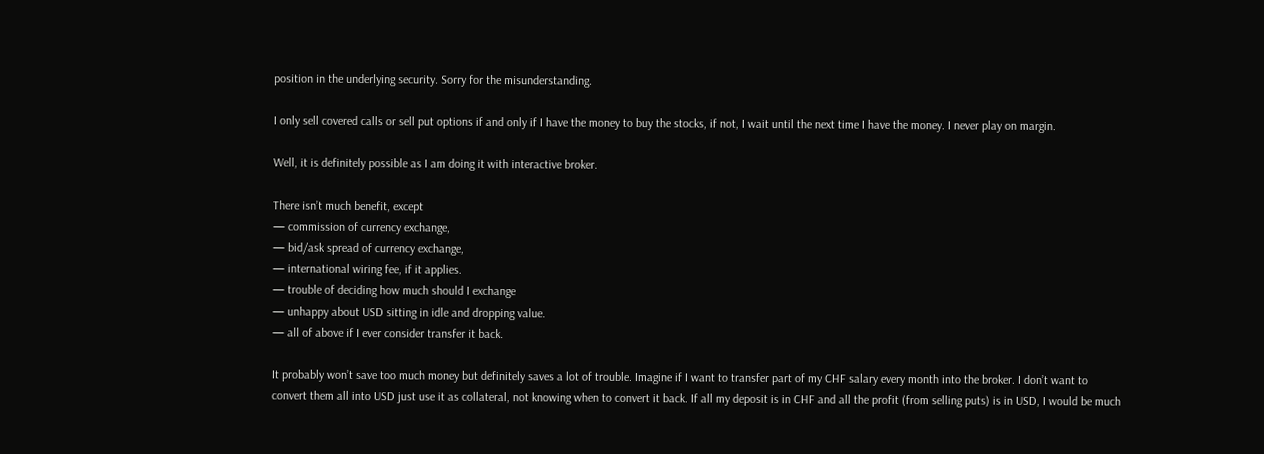position in the underlying security. Sorry for the misunderstanding.

I only sell covered calls or sell put options if and only if I have the money to buy the stocks, if not, I wait until the next time I have the money. I never play on margin.

Well, it is definitely possible as I am doing it with interactive broker.

There isn’t much benefit, except
— commission of currency exchange,
— bid/ask spread of currency exchange,
— international wiring fee, if it applies.
— trouble of deciding how much should I exchange
— unhappy about USD sitting in idle and dropping value.
— all of above if I ever consider transfer it back.

It probably won’t save too much money but definitely saves a lot of trouble. Imagine if I want to transfer part of my CHF salary every month into the broker. I don’t want to convert them all into USD just use it as collateral, not knowing when to convert it back. If all my deposit is in CHF and all the profit (from selling puts) is in USD, I would be much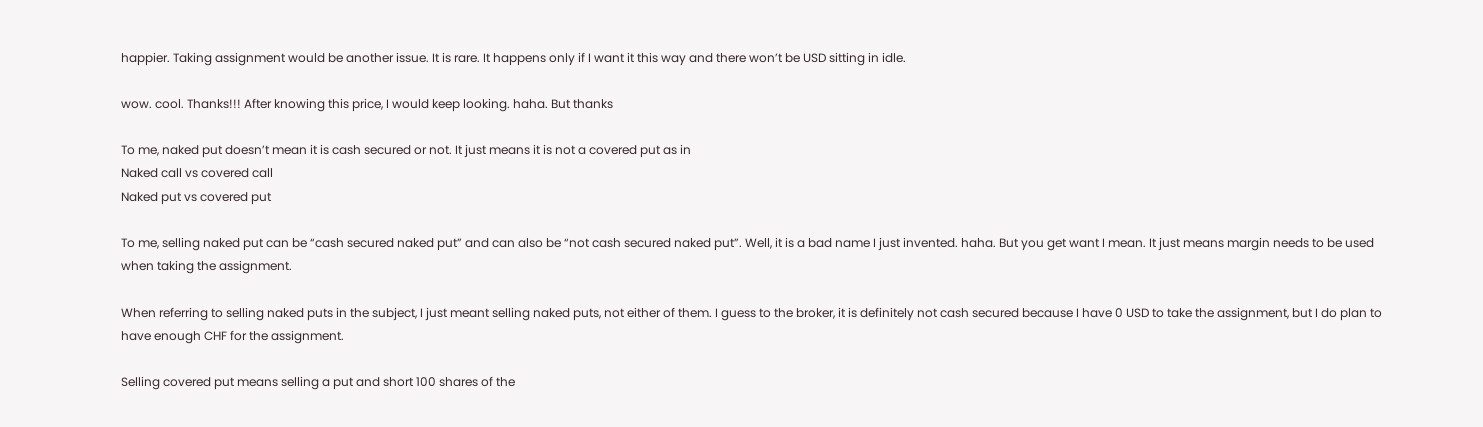happier. Taking assignment would be another issue. It is rare. It happens only if I want it this way and there won’t be USD sitting in idle.

wow. cool. Thanks!!! After knowing this price, I would keep looking. haha. But thanks

To me, naked put doesn’t mean it is cash secured or not. It just means it is not a covered put as in
Naked call vs covered call
Naked put vs covered put

To me, selling naked put can be “cash secured naked put” and can also be “not cash secured naked put”. Well, it is a bad name I just invented. haha. But you get want I mean. It just means margin needs to be used when taking the assignment.

When referring to selling naked puts in the subject, I just meant selling naked puts, not either of them. I guess to the broker, it is definitely not cash secured because I have 0 USD to take the assignment, but I do plan to have enough CHF for the assignment.

Selling covered put means selling a put and short 100 shares of the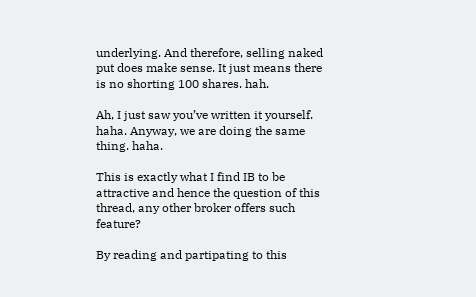underlying. And therefore, selling naked put does make sense. It just means there is no shorting 100 shares. hah.

Ah, I just saw you’ve written it yourself. haha. Anyway, we are doing the same thing. haha.

This is exactly what I find IB to be attractive and hence the question of this thread, any other broker offers such feature?

By reading and partipating to this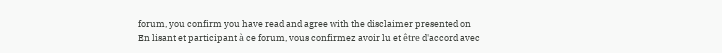forum, you confirm you have read and agree with the disclaimer presented on
En lisant et participant à ce forum, vous confirmez avoir lu et être d'accord avec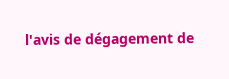l'avis de dégagement de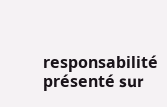responsabilité présenté sur